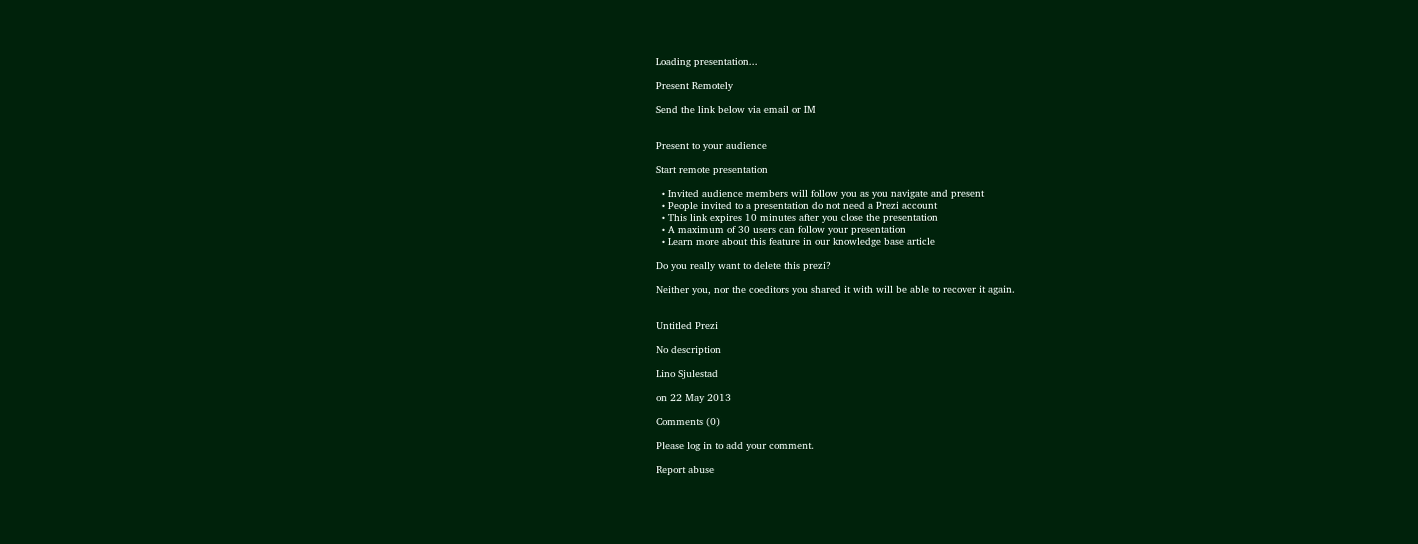Loading presentation...

Present Remotely

Send the link below via email or IM


Present to your audience

Start remote presentation

  • Invited audience members will follow you as you navigate and present
  • People invited to a presentation do not need a Prezi account
  • This link expires 10 minutes after you close the presentation
  • A maximum of 30 users can follow your presentation
  • Learn more about this feature in our knowledge base article

Do you really want to delete this prezi?

Neither you, nor the coeditors you shared it with will be able to recover it again.


Untitled Prezi

No description

Lino Sjulestad

on 22 May 2013

Comments (0)

Please log in to add your comment.

Report abuse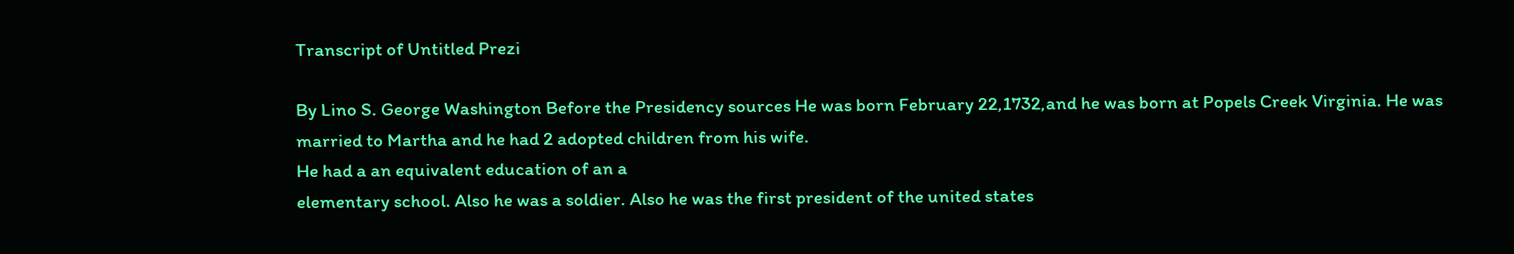Transcript of Untitled Prezi

By Lino S. George Washington Before the Presidency sources He was born February 22,1732,and he was born at Popels Creek Virginia. He was married to Martha and he had 2 adopted children from his wife.
He had a an equivalent education of an a
elementary school. Also he was a soldier. Also he was the first president of the united states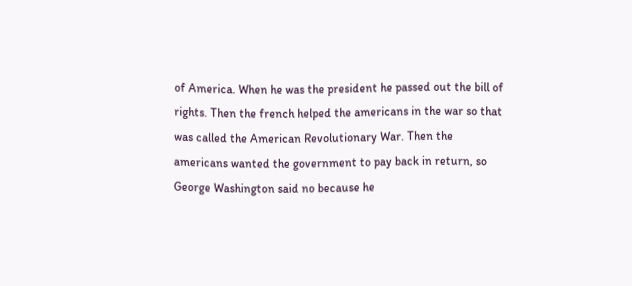of America. When he was the president he passed out the bill of rights. Then the french helped the americans in the war so that was called the American Revolutionary War. Then the americans wanted the government to pay back in return, so George Washington said no because he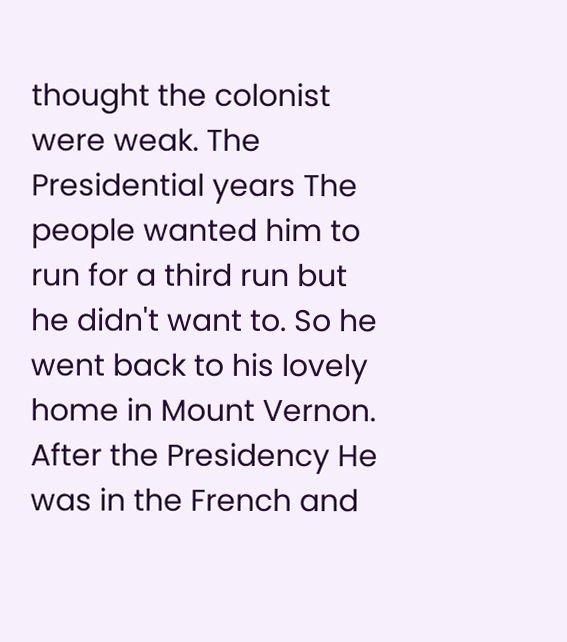thought the colonist were weak. The Presidential years The people wanted him to run for a third run but
he didn't want to. So he went back to his lovely home in Mount Vernon. After the Presidency He was in the French and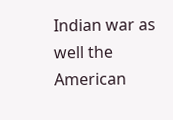Indian war as well the American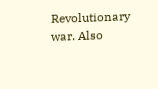Revolutionary war. Also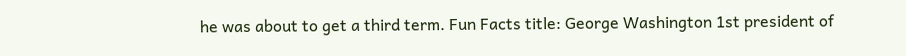he was about to get a third term. Fun Facts title: George Washington 1st president of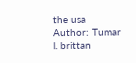the usa
Author: Tumar l. brittan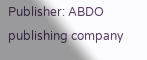Publisher: ABDO publishing company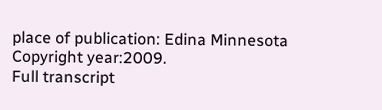place of publication: Edina Minnesota
Copyright year:2009.
Full transcript